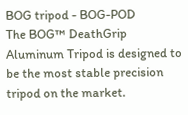BOG tripod - BOG-POD
The BOG™ DeathGrip Aluminum Tripod is designed to be the most stable precision tripod on the market.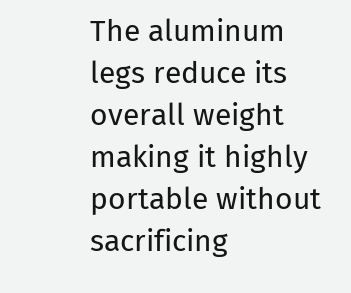The aluminum legs reduce its overall weight making it highly portable without sacrificing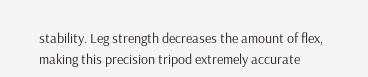stability. Leg strength decreases the amount of flex, making this precision tripod extremely accurate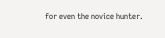for even the novice hunter.